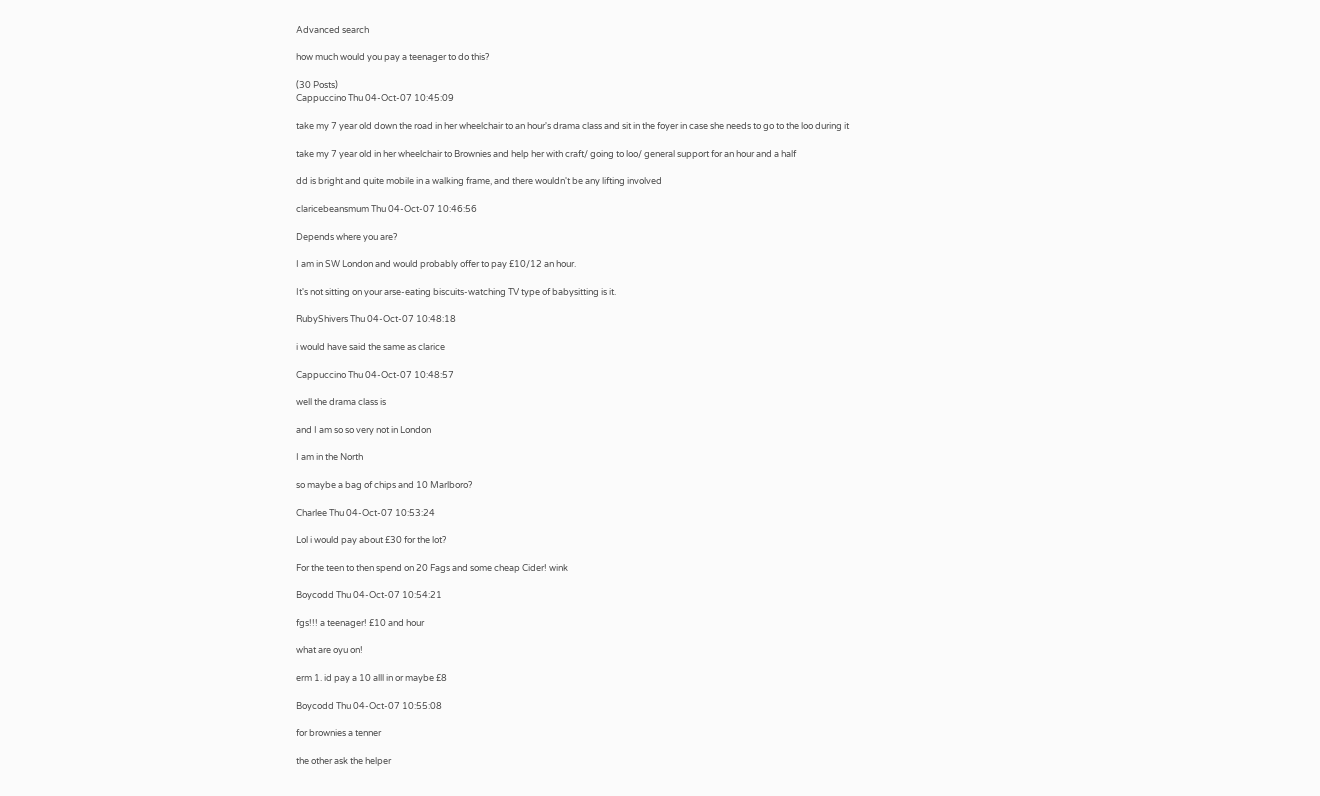Advanced search

how much would you pay a teenager to do this?

(30 Posts)
Cappuccino Thu 04-Oct-07 10:45:09

take my 7 year old down the road in her wheelchair to an hour's drama class and sit in the foyer in case she needs to go to the loo during it

take my 7 year old in her wheelchair to Brownies and help her with craft/ going to loo/ general support for an hour and a half

dd is bright and quite mobile in a walking frame, and there wouldn't be any lifting involved

claricebeansmum Thu 04-Oct-07 10:46:56

Depends where you are?

I am in SW London and would probably offer to pay £10/12 an hour.

It's not sitting on your arse-eating biscuits-watching TV type of babysitting is it.

RubyShivers Thu 04-Oct-07 10:48:18

i would have said the same as clarice

Cappuccino Thu 04-Oct-07 10:48:57

well the drama class is

and I am so so very not in London

I am in the North

so maybe a bag of chips and 10 Marlboro?

Charlee Thu 04-Oct-07 10:53:24

Lol i would pay about £30 for the lot?

For the teen to then spend on 20 Fags and some cheap Cider! wink

Boycodd Thu 04-Oct-07 10:54:21

fgs!!! a teenager! £10 and hour

what are oyu on!

erm 1. id pay a 10 alll in or maybe £8

Boycodd Thu 04-Oct-07 10:55:08

for brownies a tenner

the other ask the helper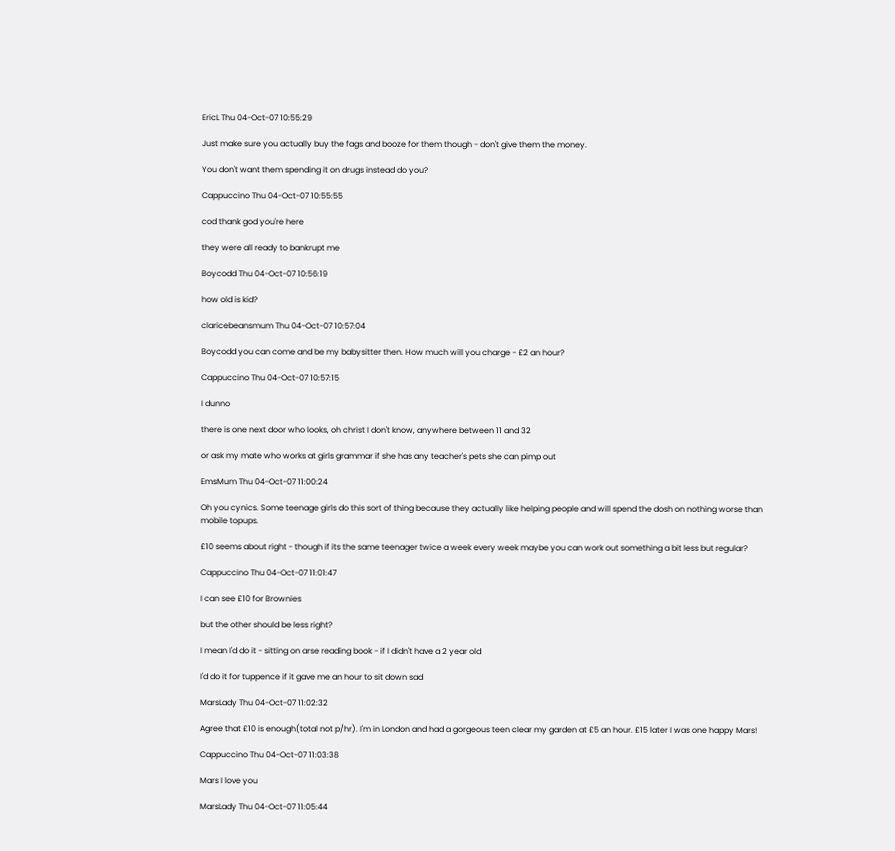EricL Thu 04-Oct-07 10:55:29

Just make sure you actually buy the fags and booze for them though - don't give them the money.

You don't want them spending it on drugs instead do you?

Cappuccino Thu 04-Oct-07 10:55:55

cod thank god you're here

they were all ready to bankrupt me

Boycodd Thu 04-Oct-07 10:56:19

how old is kid?

claricebeansmum Thu 04-Oct-07 10:57:04

Boycodd you can come and be my babysitter then. How much will you charge - £2 an hour?

Cappuccino Thu 04-Oct-07 10:57:15

I dunno

there is one next door who looks, oh christ I don't know, anywhere between 11 and 32

or ask my mate who works at girls grammar if she has any teacher's pets she can pimp out

EmsMum Thu 04-Oct-07 11:00:24

Oh you cynics. Some teenage girls do this sort of thing because they actually like helping people and will spend the dosh on nothing worse than mobile topups.

£10 seems about right - though if its the same teenager twice a week every week maybe you can work out something a bit less but regular?

Cappuccino Thu 04-Oct-07 11:01:47

I can see £10 for Brownies

but the other should be less right?

I mean I'd do it - sitting on arse reading book - if I didn't have a 2 year old

I'd do it for tuppence if it gave me an hour to sit down sad

MarsLady Thu 04-Oct-07 11:02:32

Agree that £10 is enough(total not p/hr). I'm in London and had a gorgeous teen clear my garden at £5 an hour. £15 later I was one happy Mars!

Cappuccino Thu 04-Oct-07 11:03:38

Mars I love you

MarsLady Thu 04-Oct-07 11:05:44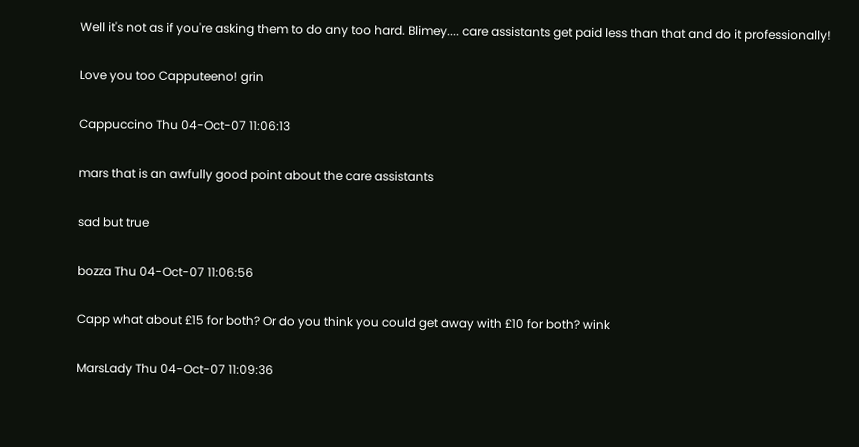Well it's not as if you're asking them to do any too hard. Blimey.... care assistants get paid less than that and do it professionally!

Love you too Capputeeno! grin

Cappuccino Thu 04-Oct-07 11:06:13

mars that is an awfully good point about the care assistants

sad but true

bozza Thu 04-Oct-07 11:06:56

Capp what about £15 for both? Or do you think you could get away with £10 for both? wink

MarsLady Thu 04-Oct-07 11:09:36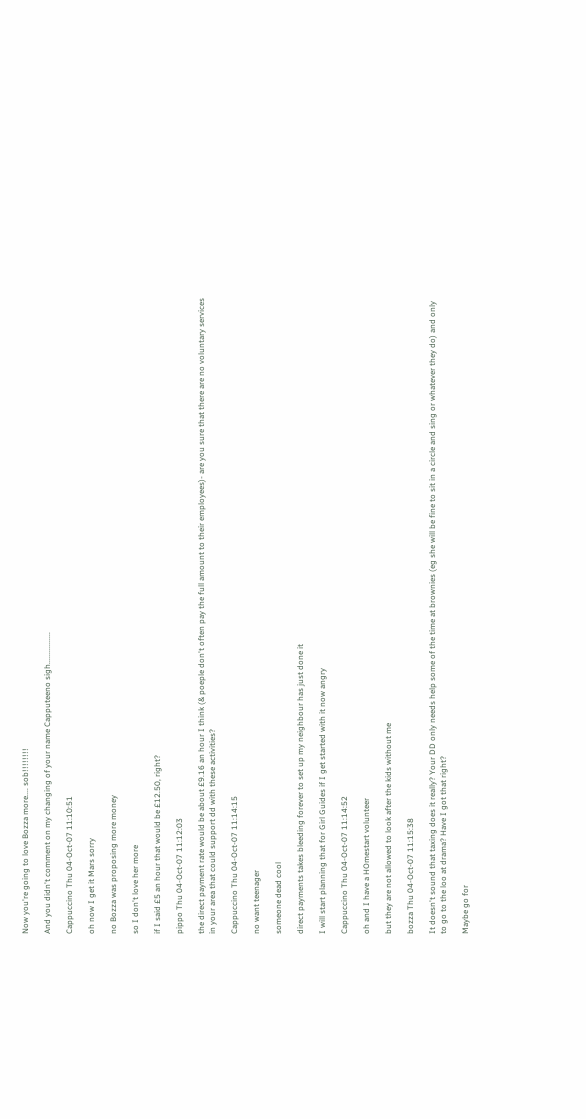Now you're going to love Bozza more.... sob!!!!!!!!

And you didn't comment on my changing of your name Capputeeno sigh................

Cappuccino Thu 04-Oct-07 11:10:51

oh now I get it Mars sorry

no Bozza was proposing more money

so I don't love her more

if I said £5 an hour that would be £12.50, right?

pippo Thu 04-Oct-07 11:12:03

the direct payment rate would be about £9.16 an hour I think (& poeple don't often pay the full amount to their employees)- are you sure that there are no voluntary services in your area that could support dd with these activities?

Cappuccino Thu 04-Oct-07 11:14:15

no want teenager

someone dead cool

direct payments takes bleeding forever to set up my neighbour has just done it

I will start planning that for Girl Guides if I get started with it now angry

Cappuccino Thu 04-Oct-07 11:14:52

oh and I have a HOmestart volunteer

but they are not allowed to look after the kids without me

bozza Thu 04-Oct-07 11:15:38

It doesn't sound that taxing does it really? Your DD only needs help some of the time at brownies (eg she will be fine to sit in a circle and sing or whatever they do) and only to go to the loo at drama? Have I got that right?

Maybe go for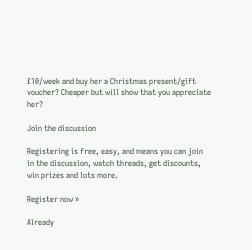£10/week and buy her a Christmas present/gift voucher? Cheaper but will show that you appreciate her?

Join the discussion

Registering is free, easy, and means you can join in the discussion, watch threads, get discounts, win prizes and lots more.

Register now »

Already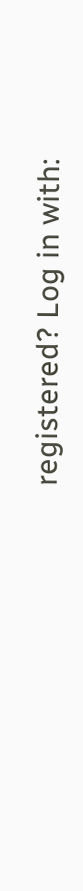registered? Log in with: